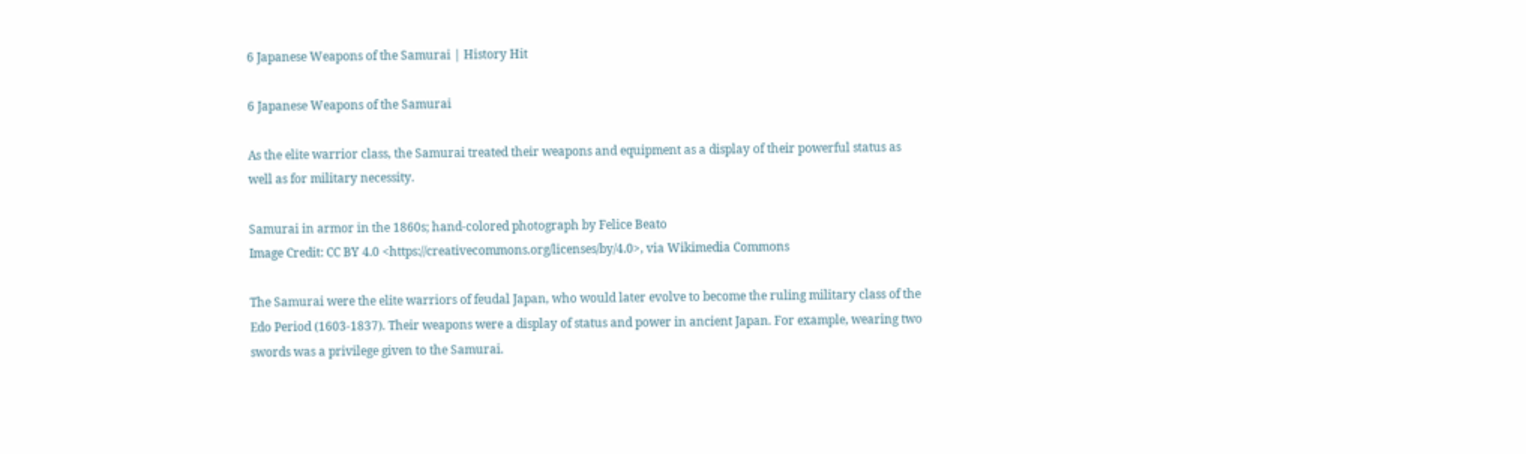6 Japanese Weapons of the Samurai | History Hit

6 Japanese Weapons of the Samurai

As the elite warrior class, the Samurai treated their weapons and equipment as a display of their powerful status as well as for military necessity.

Samurai in armor in the 1860s; hand-colored photograph by Felice Beato
Image Credit: CC BY 4.0 <https://creativecommons.org/licenses/by/4.0>, via Wikimedia Commons

The Samurai were the elite warriors of feudal Japan, who would later evolve to become the ruling military class of the Edo Period (1603-1837). Their weapons were a display of status and power in ancient Japan. For example, wearing two swords was a privilege given to the Samurai.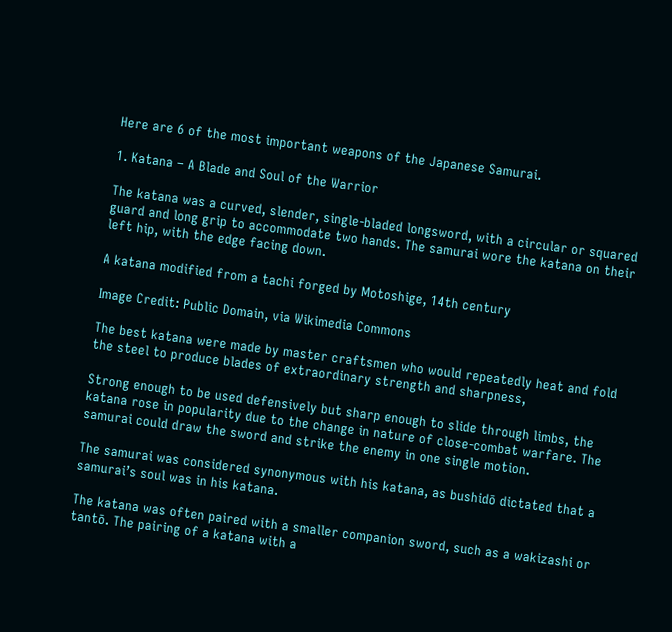Here are 6 of the most important weapons of the Japanese Samurai.

1. Katana – A Blade and Soul of the Warrior

The katana was a curved, slender, single-bladed longsword, with a circular or squared guard and long grip to accommodate two hands. The samurai wore the katana on their left hip, with the edge facing down.

A katana modified from a tachi forged by Motoshige, 14th century

Image Credit: Public Domain, via Wikimedia Commons

The best katana were made by master craftsmen who would repeatedly heat and fold the steel to produce blades of extraordinary strength and sharpness,

Strong enough to be used defensively but sharp enough to slide through limbs, the katana rose in popularity due to the change in nature of close-combat warfare. The samurai could draw the sword and strike the enemy in one single motion.

The samurai was considered synonymous with his katana, as bushidō dictated that a samurai’s soul was in his katana.

The katana was often paired with a smaller companion sword, such as a wakizashi or tantō. The pairing of a katana with a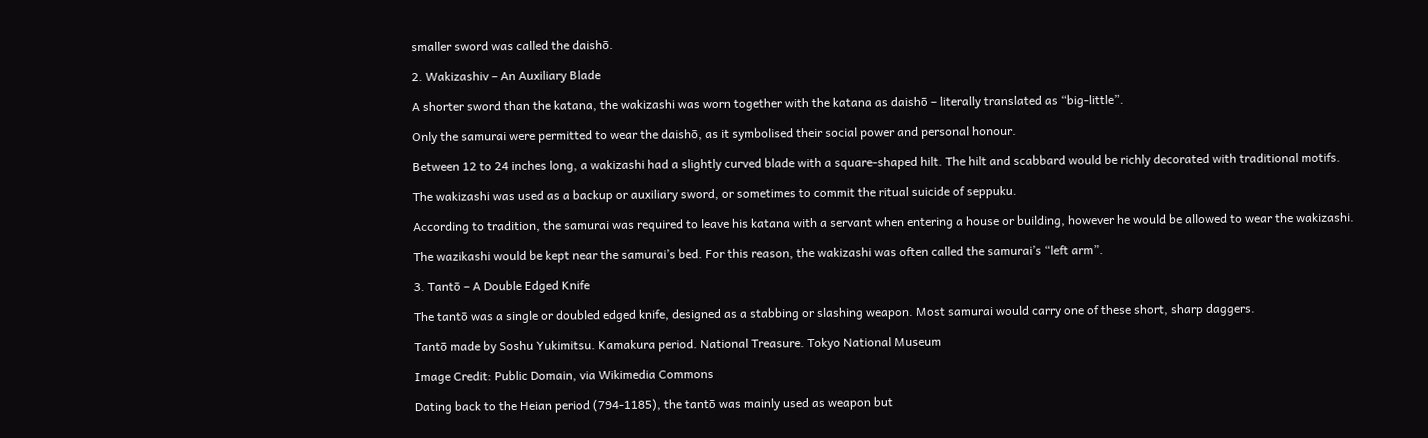smaller sword was called the daishō.

2. Wakizashiv – An Auxiliary Blade

A shorter sword than the katana, the wakizashi was worn together with the katana as daishō – literally translated as “big-little”.

Only the samurai were permitted to wear the daishō, as it symbolised their social power and personal honour.

Between 12 to 24 inches long, a wakizashi had a slightly curved blade with a square-shaped hilt. The hilt and scabbard would be richly decorated with traditional motifs.

The wakizashi was used as a backup or auxiliary sword, or sometimes to commit the ritual suicide of seppuku.

According to tradition, the samurai was required to leave his katana with a servant when entering a house or building, however he would be allowed to wear the wakizashi.

The wazikashi would be kept near the samurai’s bed. For this reason, the wakizashi was often called the samurai’s “left arm”.

3. Tantō – A Double Edged Knife

The tantō was a single or doubled edged knife, designed as a stabbing or slashing weapon. Most samurai would carry one of these short, sharp daggers.

Tantō made by Soshu Yukimitsu. Kamakura period. National Treasure. Tokyo National Museum

Image Credit: Public Domain, via Wikimedia Commons

Dating back to the Heian period (794-1185), the tantō was mainly used as weapon but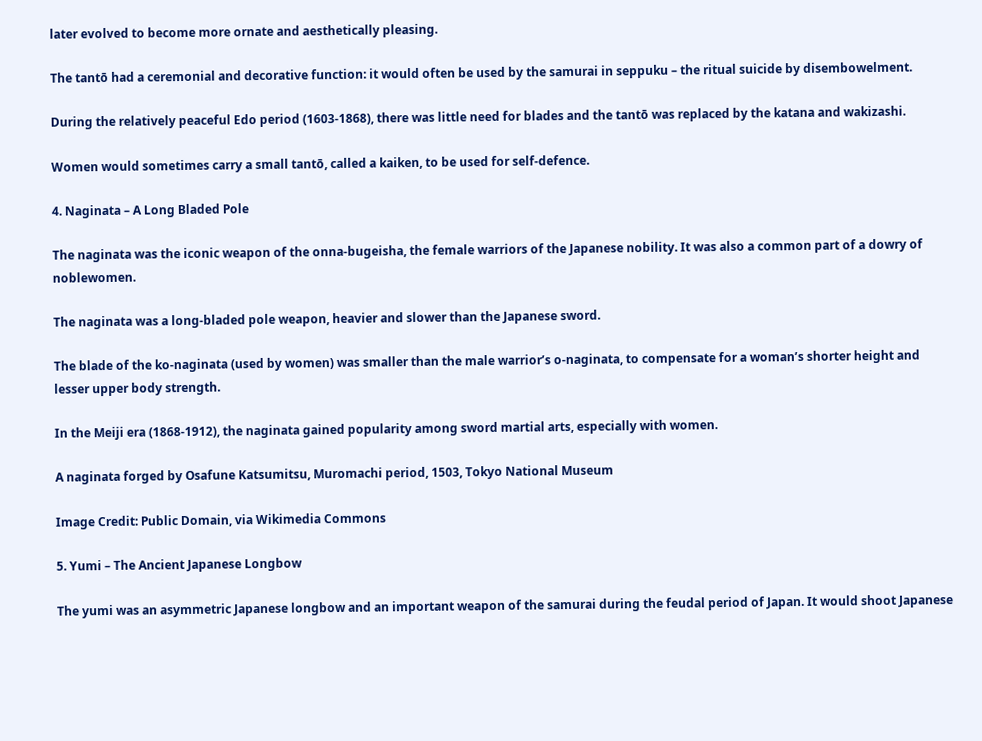later evolved to become more ornate and aesthetically pleasing.

The tantō had a ceremonial and decorative function: it would often be used by the samurai in seppuku – the ritual suicide by disembowelment.

During the relatively peaceful Edo period (1603-1868), there was little need for blades and the tantō was replaced by the katana and wakizashi.

Women would sometimes carry a small tantō, called a kaiken, to be used for self-defence.

4. Naginata – A Long Bladed Pole

The naginata was the iconic weapon of the onna-bugeisha, the female warriors of the Japanese nobility. It was also a common part of a dowry of noblewomen.

The naginata was a long-bladed pole weapon, heavier and slower than the Japanese sword.

The blade of the ko-naginata (used by women) was smaller than the male warrior’s o-naginata, to compensate for a woman’s shorter height and lesser upper body strength.

In the Meiji era (1868-1912), the naginata gained popularity among sword martial arts, especially with women.

A naginata forged by Osafune Katsumitsu, Muromachi period, 1503, Tokyo National Museum

Image Credit: Public Domain, via Wikimedia Commons

5. Yumi – The Ancient Japanese Longbow

The yumi was an asymmetric Japanese longbow and an important weapon of the samurai during the feudal period of Japan. It would shoot Japanese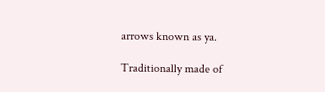arrows known as ya.

Traditionally made of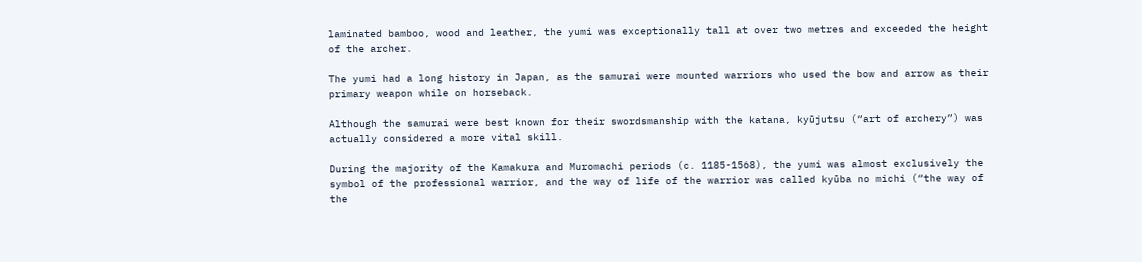laminated bamboo, wood and leather, the yumi was exceptionally tall at over two metres and exceeded the height of the archer.

The yumi had a long history in Japan, as the samurai were mounted warriors who used the bow and arrow as their primary weapon while on horseback.

Although the samurai were best known for their swordsmanship with the katana, kyūjutsu (“art of archery”) was actually considered a more vital skill.

During the majority of the Kamakura and Muromachi periods (c. 1185-1568), the yumi was almost exclusively the symbol of the professional warrior, and the way of life of the warrior was called kyūba no michi (“the way of the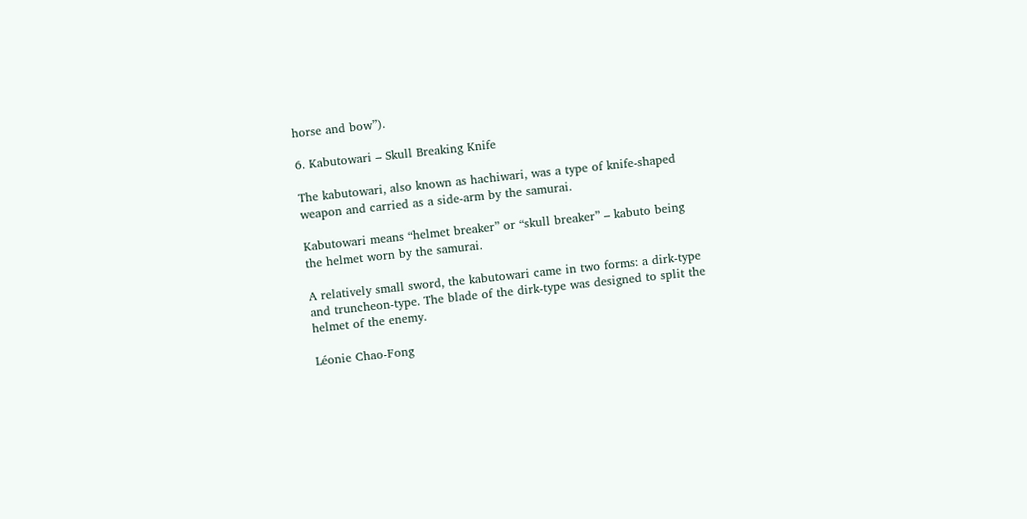horse and bow”).

6. Kabutowari – Skull Breaking Knife

The kabutowari, also known as hachiwari, was a type of knife-shaped weapon and carried as a side-arm by the samurai.

Kabutowari means “helmet breaker” or “skull breaker” – kabuto being the helmet worn by the samurai.

A relatively small sword, the kabutowari came in two forms: a dirk-type and truncheon-type. The blade of the dirk-type was designed to split the helmet of the enemy.

Léonie Chao-Fong